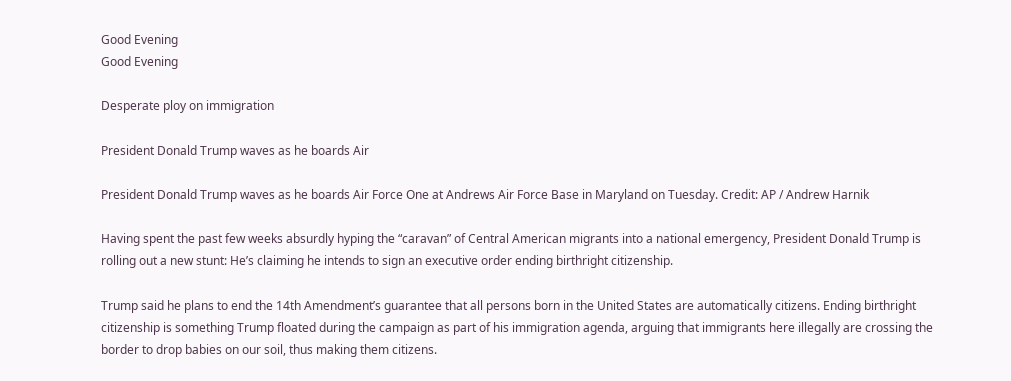Good Evening
Good Evening

Desperate ploy on immigration

President Donald Trump waves as he boards Air

President Donald Trump waves as he boards Air Force One at Andrews Air Force Base in Maryland on Tuesday. Credit: AP / Andrew Harnik

Having spent the past few weeks absurdly hyping the “caravan” of Central American migrants into a national emergency, President Donald Trump is rolling out a new stunt: He’s claiming he intends to sign an executive order ending birthright citizenship.

Trump said he plans to end the 14th Amendment’s guarantee that all persons born in the United States are automatically citizens. Ending birthright citizenship is something Trump floated during the campaign as part of his immigration agenda, arguing that immigrants here illegally are crossing the border to drop babies on our soil, thus making them citizens.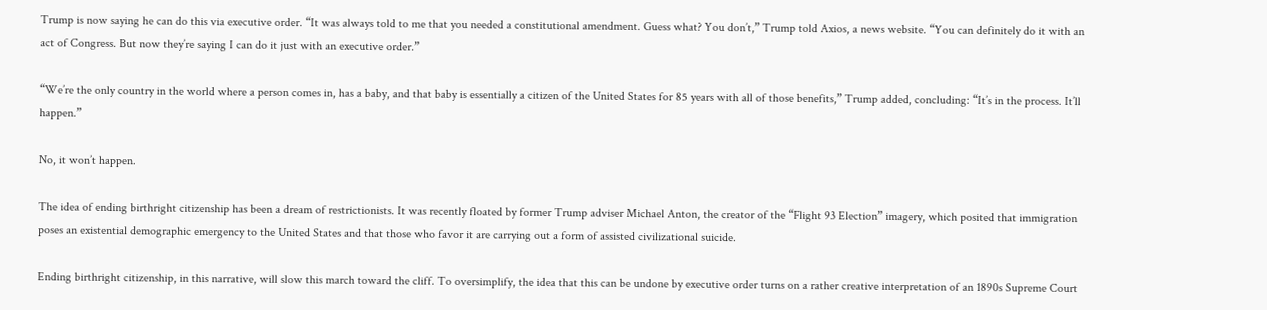Trump is now saying he can do this via executive order. “It was always told to me that you needed a constitutional amendment. Guess what? You don’t,” Trump told Axios, a news website. “You can definitely do it with an act of Congress. But now they’re saying I can do it just with an executive order.”

“We’re the only country in the world where a person comes in, has a baby, and that baby is essentially a citizen of the United States for 85 years with all of those benefits,” Trump added, concluding: “It’s in the process. It’ll happen.”

No, it won’t happen.

The idea of ending birthright citizenship has been a dream of restrictionists. It was recently floated by former Trump adviser Michael Anton, the creator of the “Flight 93 Election” imagery, which posited that immigration poses an existential demographic emergency to the United States and that those who favor it are carrying out a form of assisted civilizational suicide.

Ending birthright citizenship, in this narrative, will slow this march toward the cliff. To oversimplify, the idea that this can be undone by executive order turns on a rather creative interpretation of an 1890s Supreme Court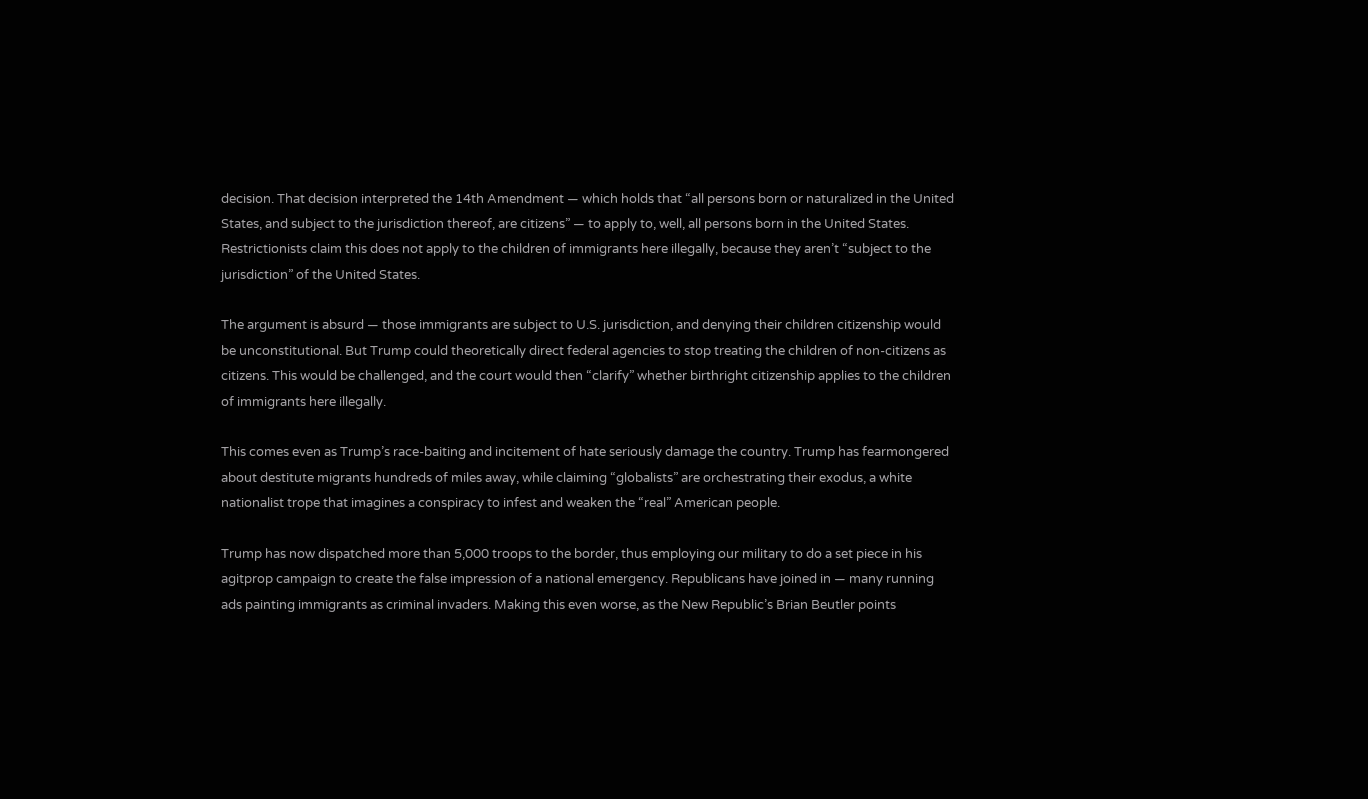decision. That decision interpreted the 14th Amendment — which holds that “all persons born or naturalized in the United States, and subject to the jurisdiction thereof, are citizens” — to apply to, well, all persons born in the United States. Restrictionists claim this does not apply to the children of immigrants here illegally, because they aren’t “subject to the jurisdiction” of the United States.

The argument is absurd — those immigrants are subject to U.S. jurisdiction, and denying their children citizenship would be unconstitutional. But Trump could theoretically direct federal agencies to stop treating the children of non-citizens as citizens. This would be challenged, and the court would then “clarify” whether birthright citizenship applies to the children of immigrants here illegally.

This comes even as Trump’s race-baiting and incitement of hate seriously damage the country. Trump has fearmongered about destitute migrants hundreds of miles away, while claiming “globalists” are orchestrating their exodus, a white nationalist trope that imagines a conspiracy to infest and weaken the “real” American people.

Trump has now dispatched more than 5,000 troops to the border, thus employing our military to do a set piece in his agitprop campaign to create the false impression of a national emergency. Republicans have joined in — many running ads painting immigrants as criminal invaders. Making this even worse, as the New Republic’s Brian Beutler points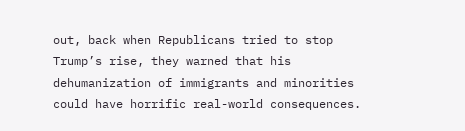out, back when Republicans tried to stop Trump’s rise, they warned that his dehumanization of immigrants and minorities could have horrific real-world consequences.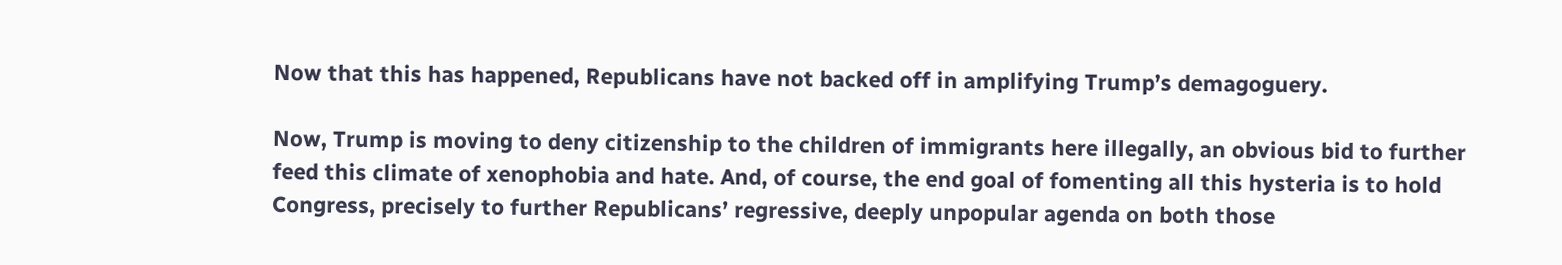Now that this has happened, Republicans have not backed off in amplifying Trump’s demagoguery.

Now, Trump is moving to deny citizenship to the children of immigrants here illegally, an obvious bid to further feed this climate of xenophobia and hate. And, of course, the end goal of fomenting all this hysteria is to hold Congress, precisely to further Republicans’ regressive, deeply unpopular agenda on both those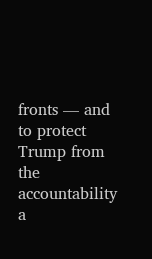fronts — and to protect Trump from the accountability a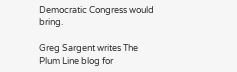Democratic Congress would bring.

Greg Sargent writes The Plum Line blog for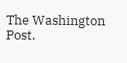The Washington Post.